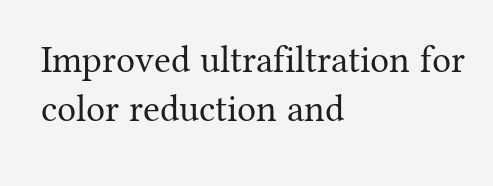Improved ultrafiltration for color reduction and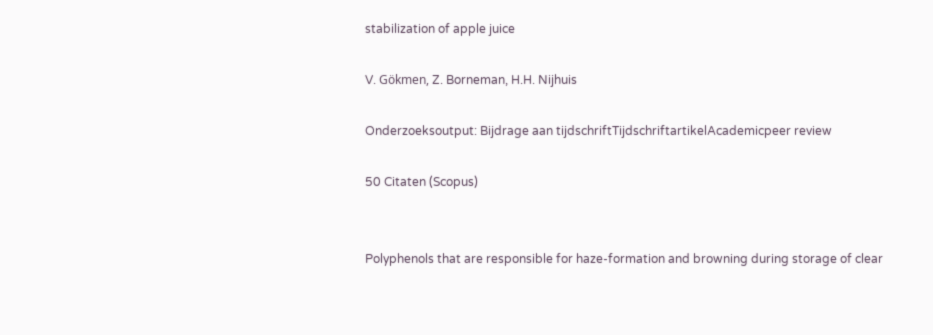stabilization of apple juice

V. Gökmen, Z. Borneman, H.H. Nijhuis

Onderzoeksoutput: Bijdrage aan tijdschriftTijdschriftartikelAcademicpeer review

50 Citaten (Scopus)


Polyphenols that are responsible for haze-formation and browning during storage of clear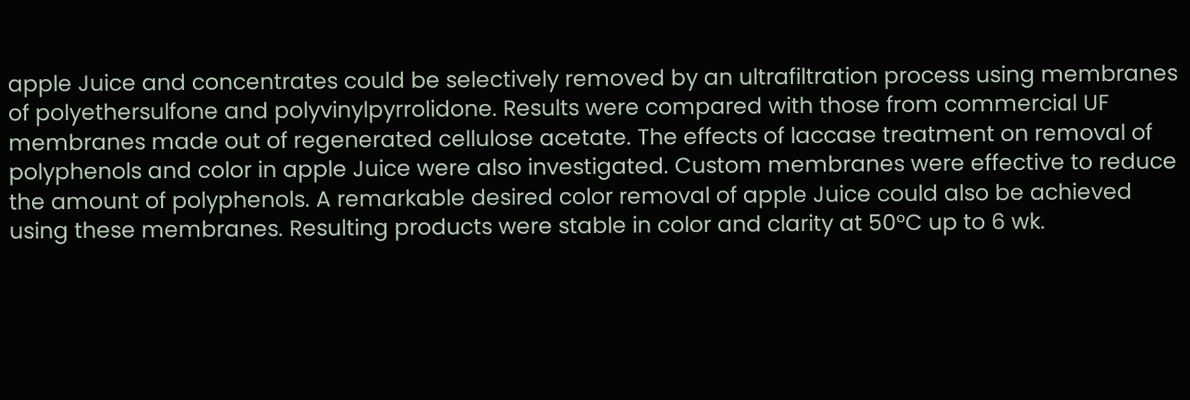apple Juice and concentrates could be selectively removed by an ultrafiltration process using membranes of polyethersulfone and polyvinylpyrrolidone. Results were compared with those from commercial UF membranes made out of regenerated cellulose acetate. The effects of laccase treatment on removal of polyphenols and color in apple Juice were also investigated. Custom membranes were effective to reduce the amount of polyphenols. A remarkable desired color removal of apple Juice could also be achieved using these membranes. Resulting products were stable in color and clarity at 50°C up to 6 wk.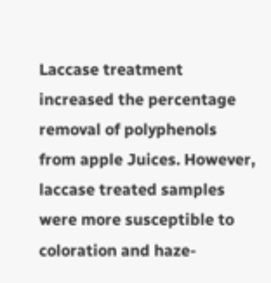Laccase treatment increased the percentage removal of polyphenols from apple Juices. However, laccase treated samples were more susceptible to coloration and haze-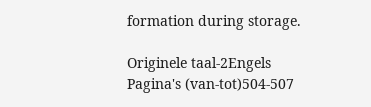formation during storage.

Originele taal-2Engels
Pagina's (van-tot)504-507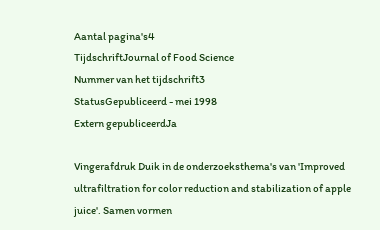Aantal pagina's4
TijdschriftJournal of Food Science
Nummer van het tijdschrift3
StatusGepubliceerd - mei 1998
Extern gepubliceerdJa

Vingerafdruk Duik in de onderzoeksthema's van 'Improved ultrafiltration for color reduction and stabilization of apple juice'. Samen vormen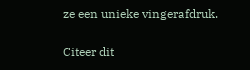ze een unieke vingerafdruk.

Citeer dit